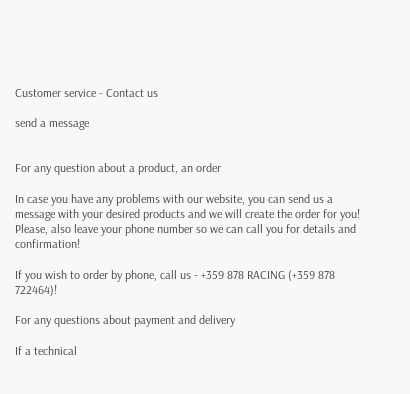Customer service - Contact us

send a message


For any question about a product, an order

In case you have any problems with our website, you can send us a message with your desired products and we will create the order for you! Please, also leave your phone number so we can call you for details and confirmation!

If you wish to order by phone, call us - +359 878 RACING (+359 878 722464)!

For any questions about payment and delivery

If a technical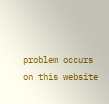problem occurs on this website